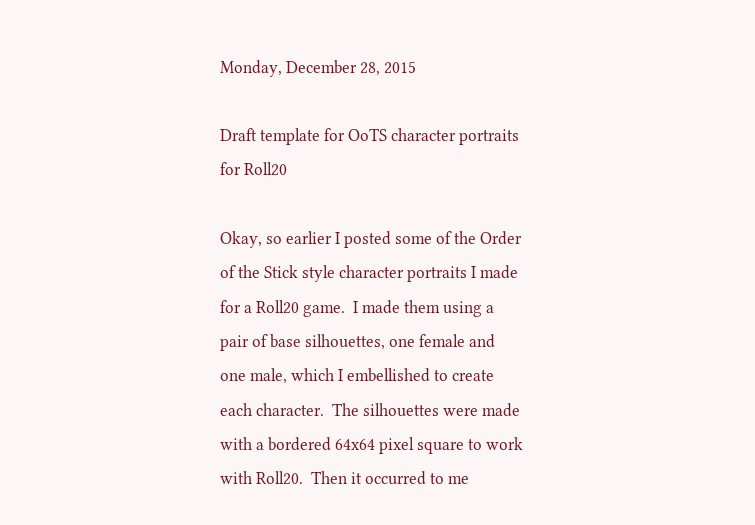Monday, December 28, 2015

Draft template for OoTS character portraits for Roll20

Okay, so earlier I posted some of the Order of the Stick style character portraits I made for a Roll20 game.  I made them using a pair of base silhouettes, one female and one male, which I embellished to create each character.  The silhouettes were made with a bordered 64x64 pixel square to work with Roll20.  Then it occurred to me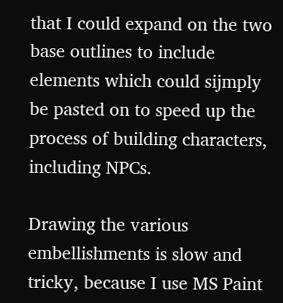that I could expand on the two base outlines to include elements which could sijmply be pasted on to speed up the process of building characters, including NPCs.

Drawing the various embellishments is slow and tricky, because I use MS Paint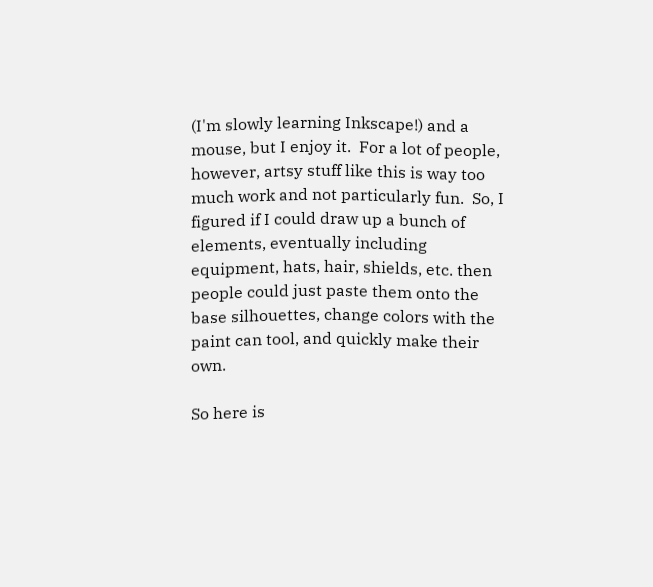(I'm slowly learning Inkscape!) and a mouse, but I enjoy it.  For a lot of people, however, artsy stuff like this is way too much work and not particularly fun.  So, I figured if I could draw up a bunch of elements, eventually including equipment, hats, hair, shields, etc. then people could just paste them onto the base silhouettes, change colors with the paint can tool, and quickly make their own.

So here is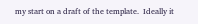my start on a draft of the template.  Ideally it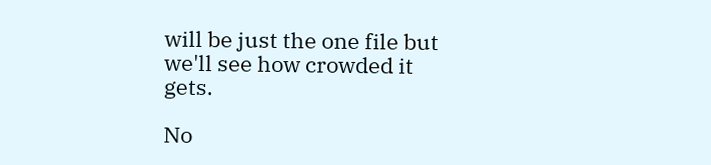will be just the one file but we'll see how crowded it gets.

No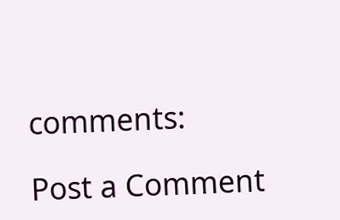comments:

Post a Comment